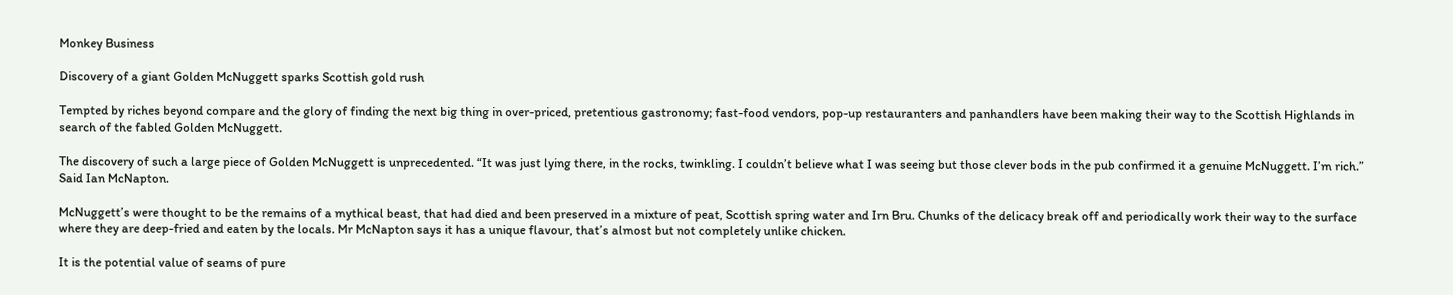Monkey Business

Discovery of a giant Golden McNuggett sparks Scottish gold rush

Tempted by riches beyond compare and the glory of finding the next big thing in over-priced, pretentious gastronomy; fast-food vendors, pop-up restauranters and panhandlers have been making their way to the Scottish Highlands in search of the fabled Golden McNuggett.

The discovery of such a large piece of Golden McNuggett is unprecedented. “It was just lying there, in the rocks, twinkling. I couldn’t believe what I was seeing but those clever bods in the pub confirmed it a genuine McNuggett. I’m rich.” Said Ian McNapton.

McNuggett’s were thought to be the remains of a mythical beast, that had died and been preserved in a mixture of peat, Scottish spring water and Irn Bru. Chunks of the delicacy break off and periodically work their way to the surface where they are deep-fried and eaten by the locals. Mr McNapton says it has a unique flavour, that’s almost but not completely unlike chicken.

It is the potential value of seams of pure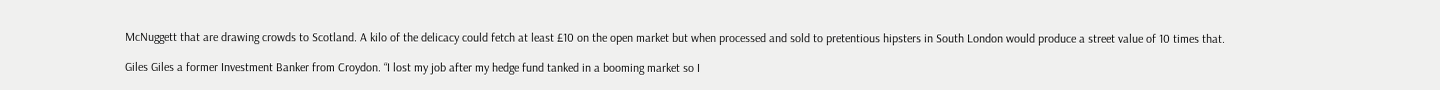McNuggett that are drawing crowds to Scotland. A kilo of the delicacy could fetch at least £10 on the open market but when processed and sold to pretentious hipsters in South London would produce a street value of 10 times that.

Giles Giles a former Investment Banker from Croydon. “I lost my job after my hedge fund tanked in a booming market so I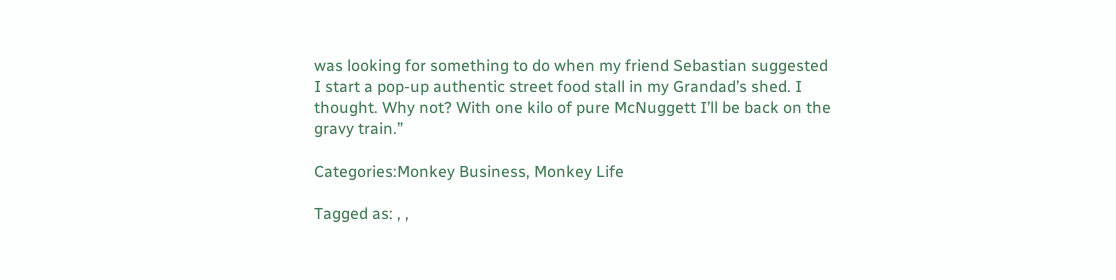was looking for something to do when my friend Sebastian suggested I start a pop-up authentic street food stall in my Grandad’s shed. I thought. Why not? With one kilo of pure McNuggett I’ll be back on the gravy train.”

Categories:Monkey Business, Monkey Life

Tagged as: , ,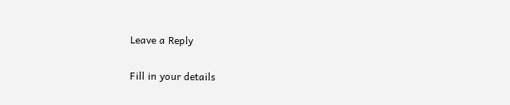Leave a Reply

Fill in your details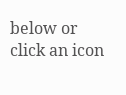below or click an icon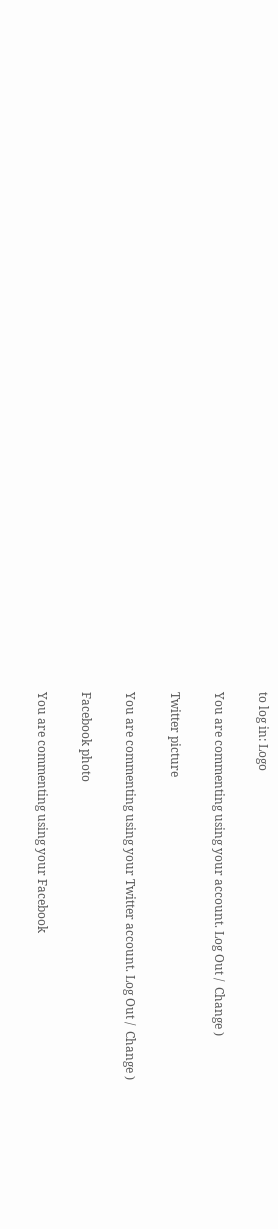to log in: Logo

You are commenting using your account. Log Out /  Change )

Twitter picture

You are commenting using your Twitter account. Log Out /  Change )

Facebook photo

You are commenting using your Facebook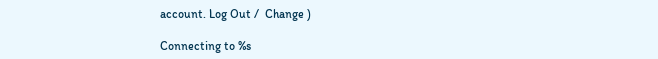account. Log Out /  Change )

Connecting to %s